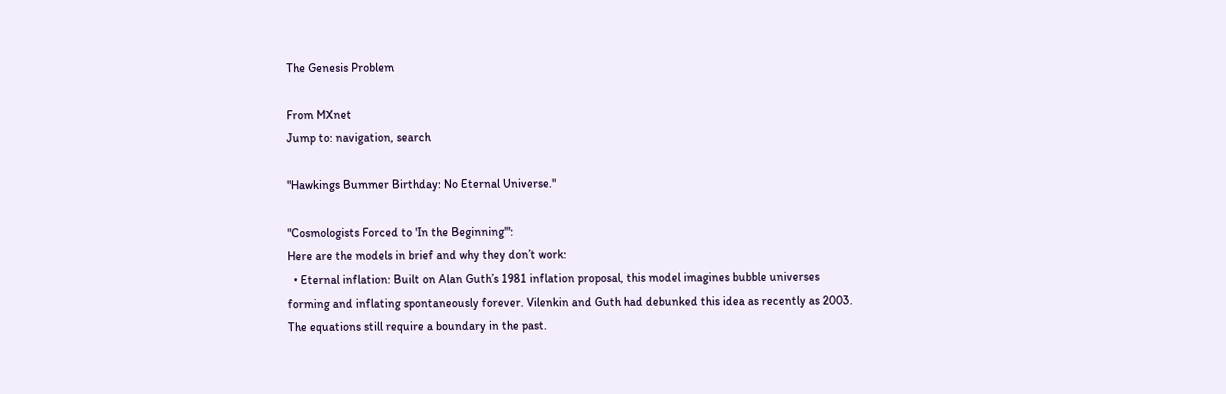The Genesis Problem

From MXnet
Jump to: navigation, search

"Hawkings Bummer Birthday: No Eternal Universe."

"Cosmologists Forced to 'In the Beginning'":
Here are the models in brief and why they don’t work:
  • Eternal inflation: Built on Alan Guth’s 1981 inflation proposal, this model imagines bubble universes forming and inflating spontaneously forever. Vilenkin and Guth had debunked this idea as recently as 2003. The equations still require a boundary in the past.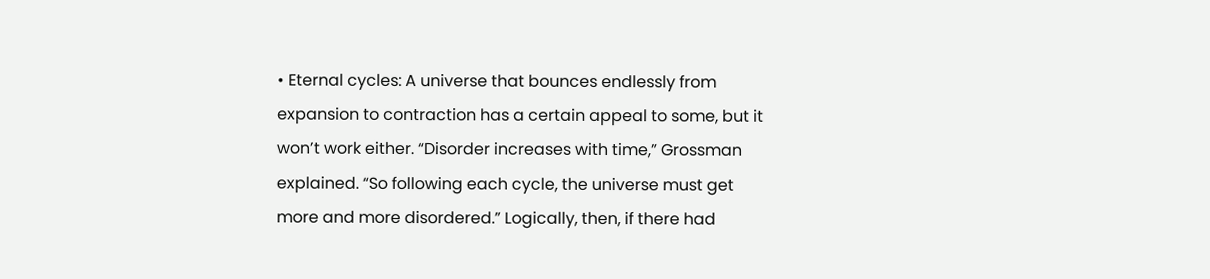• Eternal cycles: A universe that bounces endlessly from expansion to contraction has a certain appeal to some, but it won’t work either. “Disorder increases with time,” Grossman explained. “So following each cycle, the universe must get more and more disordered.” Logically, then, if there had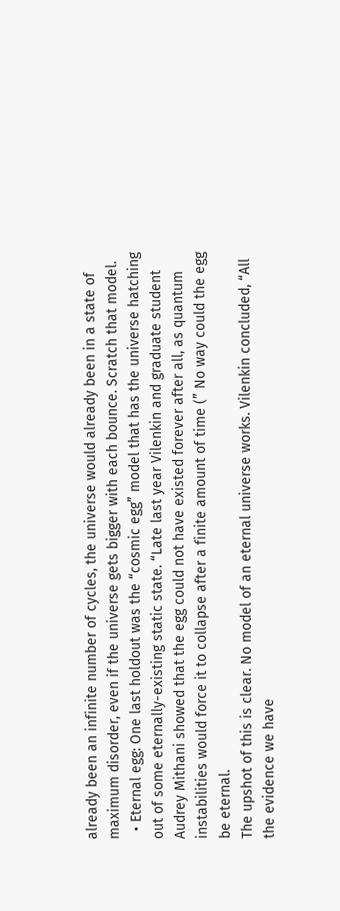already been an infinite number of cycles, the universe would already been in a state of maximum disorder, even if the universe gets bigger with each bounce. Scratch that model.
  • Eternal egg: One last holdout was the “cosmic egg” model that has the universe hatching out of some eternally-existing static state. “Late last year Vilenkin and graduate student Audrey Mithani showed that the egg could not have existed forever after all, as quantum instabilities would force it to collapse after a finite amount of time (” No way could the egg be eternal.
The upshot of this is clear. No model of an eternal universe works. Vilenkin concluded, “All the evidence we have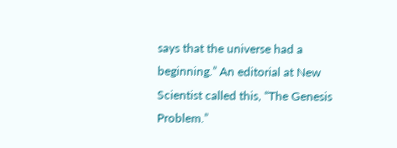says that the universe had a beginning.” An editorial at New Scientist called this, “The Genesis Problem.”